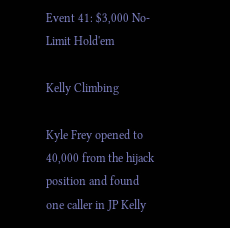Event 41: $3,000 No-Limit Hold'em

Kelly Climbing

Kyle Frey opened to 40,000 from the hijack position and found one caller in JP Kelly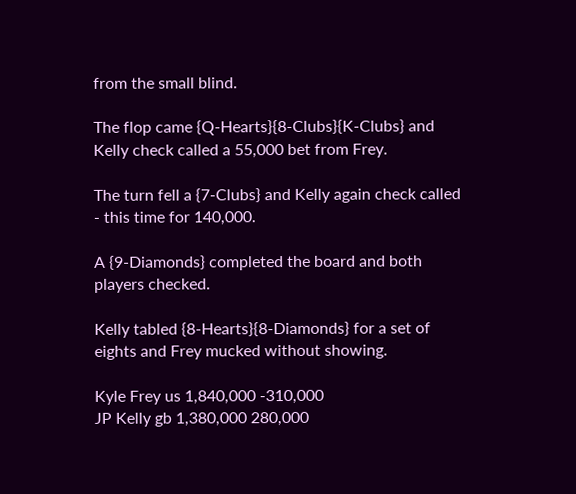from the small blind.

The flop came {Q-Hearts}{8-Clubs}{K-Clubs} and Kelly check called a 55,000 bet from Frey.

The turn fell a {7-Clubs} and Kelly again check called - this time for 140,000.

A {9-Diamonds} completed the board and both players checked.

Kelly tabled {8-Hearts}{8-Diamonds} for a set of eights and Frey mucked without showing.

Kyle Frey us 1,840,000 -310,000
JP Kelly gb 1,380,000 280,000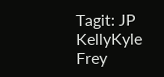Tagit: JP KellyKyle Frey